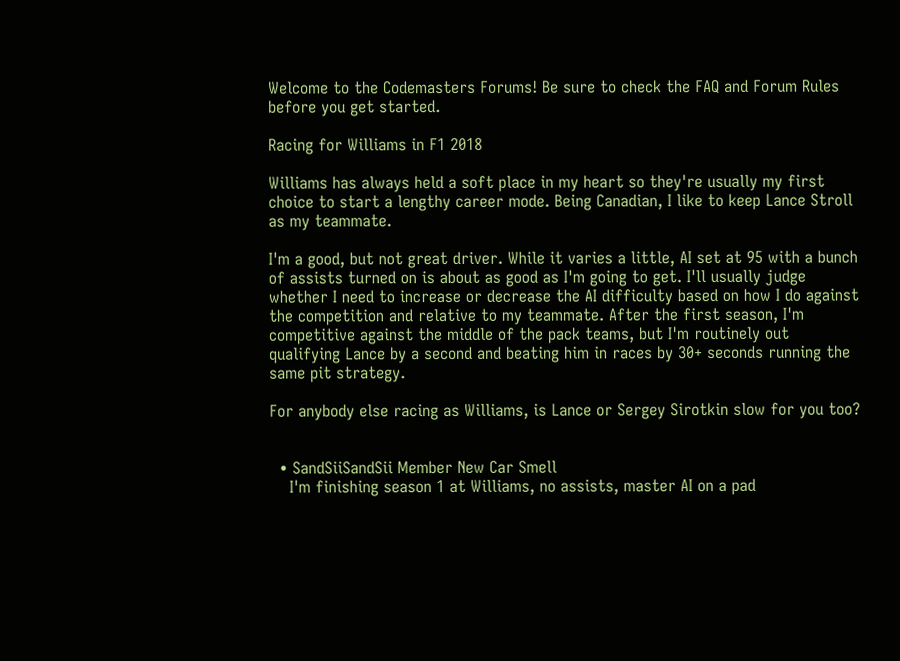Welcome to the Codemasters Forums! Be sure to check the FAQ and Forum Rules before you get started.

Racing for Williams in F1 2018

Williams has always held a soft place in my heart so they're usually my first choice to start a lengthy career mode. Being Canadian, I like to keep Lance Stroll as my teammate.

I'm a good, but not great driver. While it varies a little, AI set at 95 with a bunch of assists turned on is about as good as I'm going to get. I'll usually judge whether I need to increase or decrease the AI difficulty based on how I do against the competition and relative to my teammate. After the first season, I'm competitive against the middle of the pack teams, but I'm routinely out qualifying Lance by a second and beating him in races by 30+ seconds running the same pit strategy.

For anybody else racing as Williams, is Lance or Sergey Sirotkin slow for you too?


  • SandSiiSandSii Member New Car Smell
    I'm finishing season 1 at Williams, no assists, master AI on a pad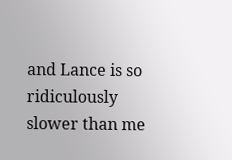and Lance is so ridiculously slower than me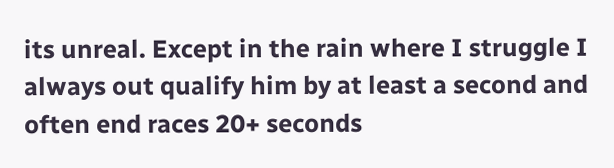its unreal. Except in the rain where I struggle I always out qualify him by at least a second and often end races 20+ seconds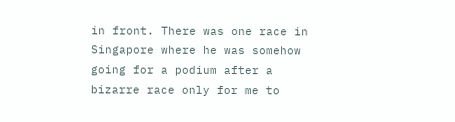in front. There was one race in Singapore where he was somehow going for a podium after a bizarre race only for me to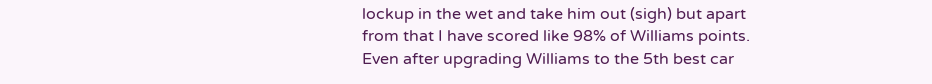lockup in the wet and take him out (sigh) but apart from that I have scored like 98% of Williams points. Even after upgrading Williams to the 5th best car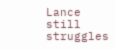Lance still struggles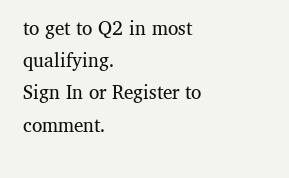to get to Q2 in most qualifying.
Sign In or Register to comment.